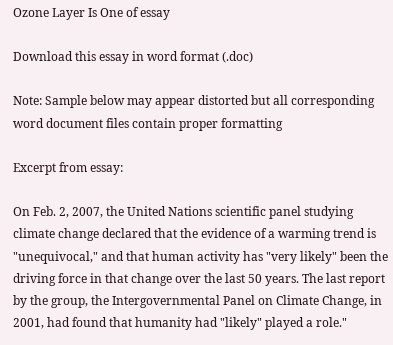Ozone Layer Is One of essay

Download this essay in word format (.doc)

Note: Sample below may appear distorted but all corresponding word document files contain proper formatting

Excerpt from essay:

On Feb. 2, 2007, the United Nations scientific panel studying climate change declared that the evidence of a warming trend is "unequivocal," and that human activity has "very likely" been the driving force in that change over the last 50 years. The last report by the group, the Intergovernmental Panel on Climate Change, in 2001, had found that humanity had "likely" played a role."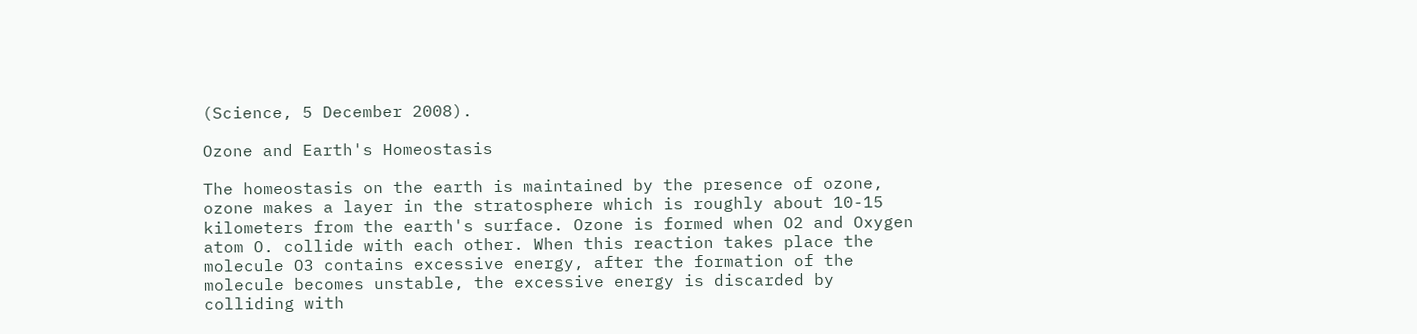(Science, 5 December 2008).

Ozone and Earth's Homeostasis

The homeostasis on the earth is maintained by the presence of ozone, ozone makes a layer in the stratosphere which is roughly about 10-15 kilometers from the earth's surface. Ozone is formed when O2 and Oxygen atom O. collide with each other. When this reaction takes place the molecule O3 contains excessive energy, after the formation of the molecule becomes unstable, the excessive energy is discarded by colliding with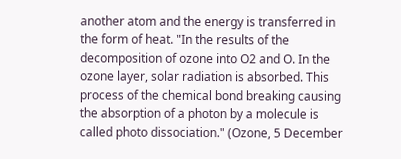another atom and the energy is transferred in the form of heat. "In the results of the decomposition of ozone into O2 and O. In the ozone layer, solar radiation is absorbed. This process of the chemical bond breaking causing the absorption of a photon by a molecule is called photo dissociation." (Ozone, 5 December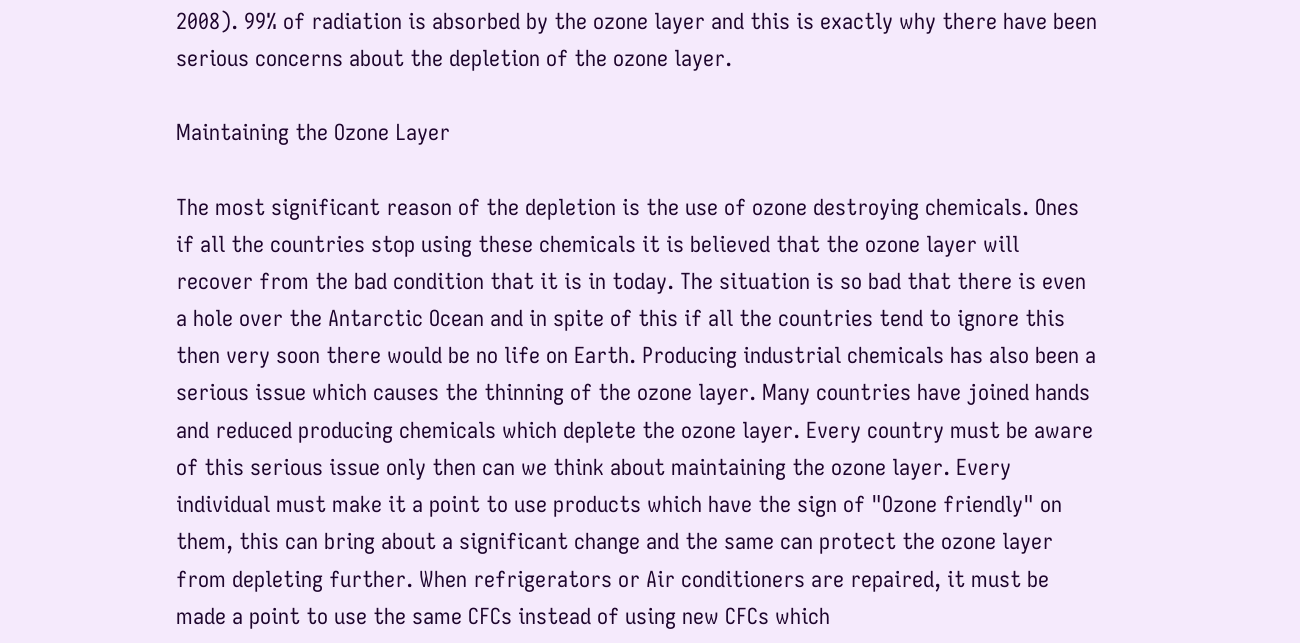2008). 99% of radiation is absorbed by the ozone layer and this is exactly why there have been serious concerns about the depletion of the ozone layer.

Maintaining the Ozone Layer

The most significant reason of the depletion is the use of ozone destroying chemicals. Ones if all the countries stop using these chemicals it is believed that the ozone layer will recover from the bad condition that it is in today. The situation is so bad that there is even a hole over the Antarctic Ocean and in spite of this if all the countries tend to ignore this then very soon there would be no life on Earth. Producing industrial chemicals has also been a serious issue which causes the thinning of the ozone layer. Many countries have joined hands and reduced producing chemicals which deplete the ozone layer. Every country must be aware of this serious issue only then can we think about maintaining the ozone layer. Every individual must make it a point to use products which have the sign of "Ozone friendly" on them, this can bring about a significant change and the same can protect the ozone layer from depleting further. When refrigerators or Air conditioners are repaired, it must be made a point to use the same CFCs instead of using new CFCs which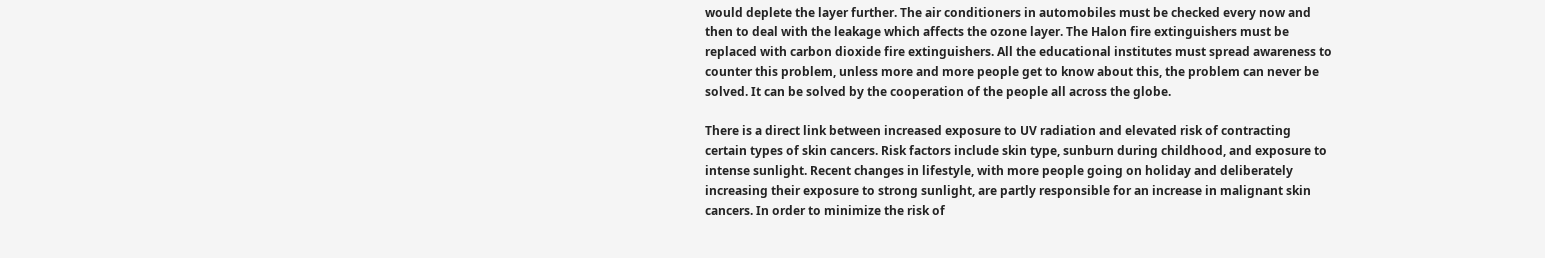would deplete the layer further. The air conditioners in automobiles must be checked every now and then to deal with the leakage which affects the ozone layer. The Halon fire extinguishers must be replaced with carbon dioxide fire extinguishers. All the educational institutes must spread awareness to counter this problem, unless more and more people get to know about this, the problem can never be solved. It can be solved by the cooperation of the people all across the globe.

There is a direct link between increased exposure to UV radiation and elevated risk of contracting certain types of skin cancers. Risk factors include skin type, sunburn during childhood, and exposure to intense sunlight. Recent changes in lifestyle, with more people going on holiday and deliberately increasing their exposure to strong sunlight, are partly responsible for an increase in malignant skin cancers. In order to minimize the risk of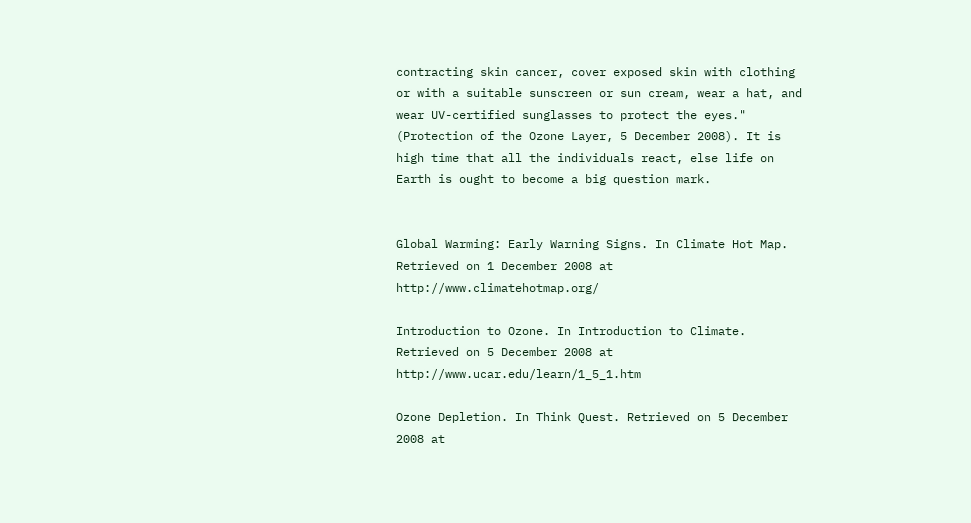contracting skin cancer, cover exposed skin with clothing or with a suitable sunscreen or sun cream, wear a hat, and wear UV-certified sunglasses to protect the eyes." (Protection of the Ozone Layer, 5 December 2008). It is high time that all the individuals react, else life on Earth is ought to become a big question mark.


Global Warming: Early Warning Signs. In Climate Hot Map. Retrieved on 1 December 2008 at http://www.climatehotmap.org/

Introduction to Ozone. In Introduction to Climate. Retrieved on 5 December 2008 at http://www.ucar.edu/learn/1_5_1.htm

Ozone Depletion. In Think Quest. Retrieved on 5 December 2008 at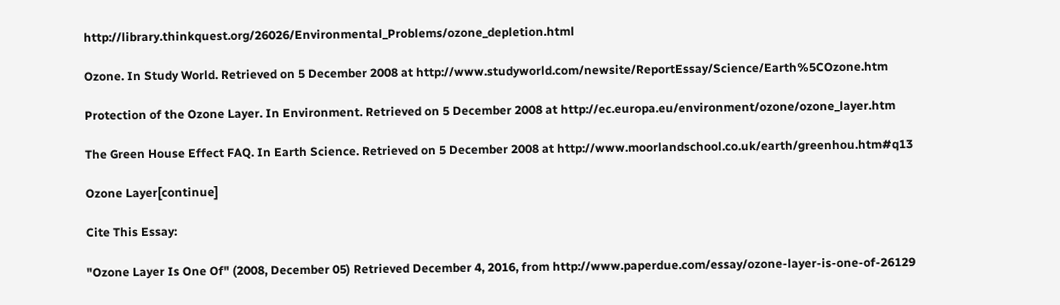http://library.thinkquest.org/26026/Environmental_Problems/ozone_depletion.html

Ozone. In Study World. Retrieved on 5 December 2008 at http://www.studyworld.com/newsite/ReportEssay/Science/Earth%5COzone.htm

Protection of the Ozone Layer. In Environment. Retrieved on 5 December 2008 at http://ec.europa.eu/environment/ozone/ozone_layer.htm

The Green House Effect FAQ. In Earth Science. Retrieved on 5 December 2008 at http://www.moorlandschool.co.uk/earth/greenhou.htm#q13

Ozone Layer[continue]

Cite This Essay:

"Ozone Layer Is One Of" (2008, December 05) Retrieved December 4, 2016, from http://www.paperdue.com/essay/ozone-layer-is-one-of-26129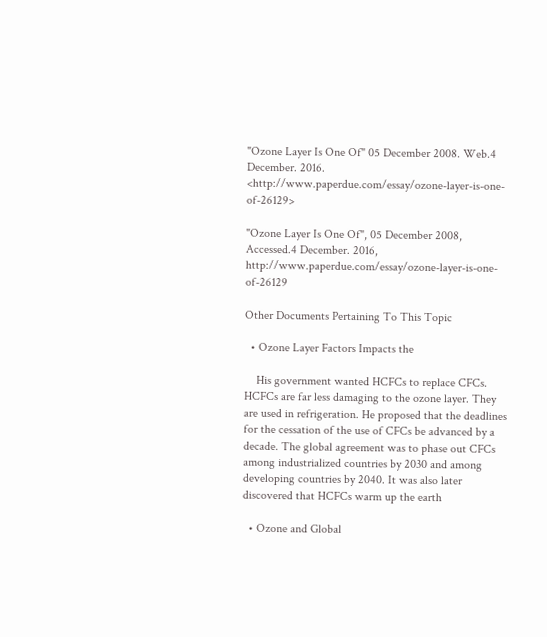"Ozone Layer Is One Of" 05 December 2008. Web.4 December. 2016. <http://www.paperdue.com/essay/ozone-layer-is-one-of-26129>

"Ozone Layer Is One Of", 05 December 2008, Accessed.4 December. 2016, http://www.paperdue.com/essay/ozone-layer-is-one-of-26129

Other Documents Pertaining To This Topic

  • Ozone Layer Factors Impacts the

    His government wanted HCFCs to replace CFCs. HCFCs are far less damaging to the ozone layer. They are used in refrigeration. He proposed that the deadlines for the cessation of the use of CFCs be advanced by a decade. The global agreement was to phase out CFCs among industrialized countries by 2030 and among developing countries by 2040. It was also later discovered that HCFCs warm up the earth

  • Ozone and Global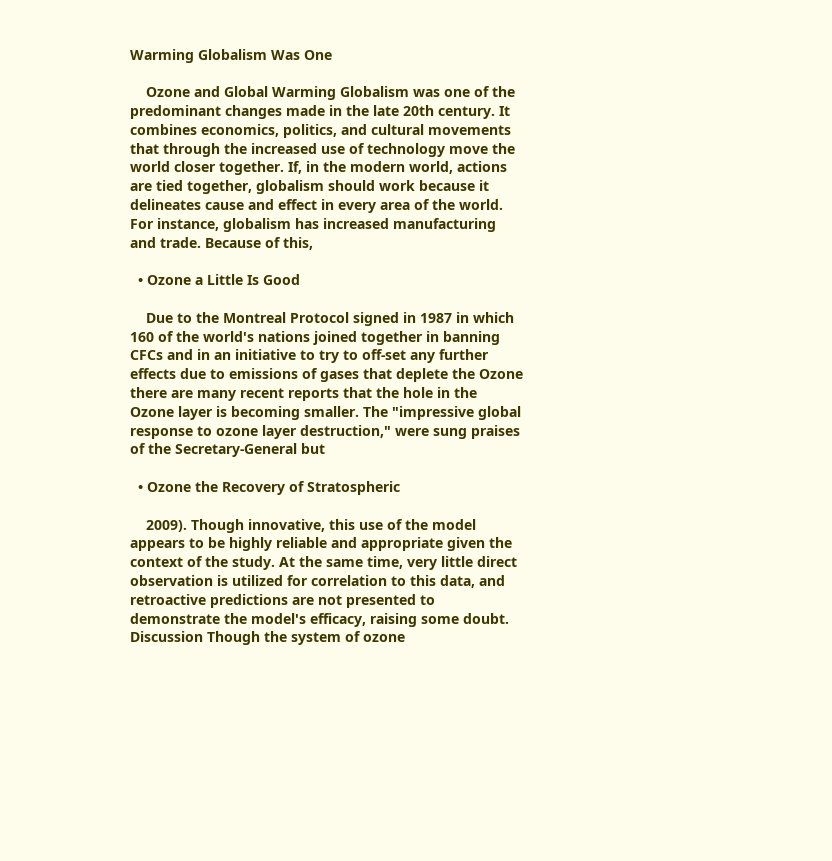Warming Globalism Was One

    Ozone and Global Warming Globalism was one of the predominant changes made in the late 20th century. It combines economics, politics, and cultural movements that through the increased use of technology move the world closer together. If, in the modern world, actions are tied together, globalism should work because it delineates cause and effect in every area of the world. For instance, globalism has increased manufacturing and trade. Because of this,

  • Ozone a Little Is Good

    Due to the Montreal Protocol signed in 1987 in which 160 of the world's nations joined together in banning CFCs and in an initiative to try to off-set any further effects due to emissions of gases that deplete the Ozone there are many recent reports that the hole in the Ozone layer is becoming smaller. The "impressive global response to ozone layer destruction," were sung praises of the Secretary-General but

  • Ozone the Recovery of Stratospheric

    2009). Though innovative, this use of the model appears to be highly reliable and appropriate given the context of the study. At the same time, very little direct observation is utilized for correlation to this data, and retroactive predictions are not presented to demonstrate the model's efficacy, raising some doubt. Discussion Though the system of ozone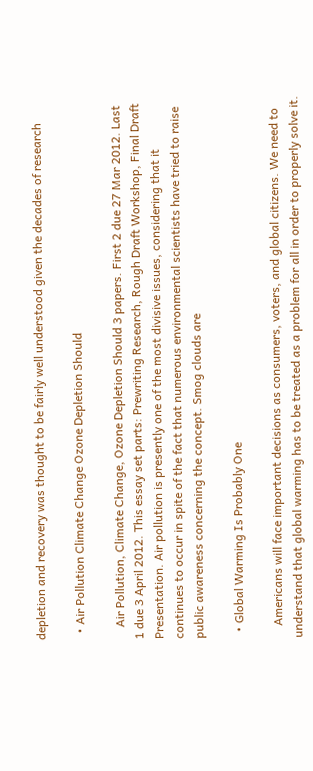depletion and recovery was thought to be fairly well understood given the decades of research

  • Air Pollution Climate Change Ozone Depletion Should

    Air Pollution, Climate Change, Ozone Depletion Should 3 papers. First 2 due 27 Mar 2012. Last 1 due 3 April 2012. This essay set parts: Prewriting Research, Rough Draft Workshop, Final Draft Presentation. Air pollution is presently one of the most divisive issues, considering that it continues to occur in spite of the fact that numerous environmental scientists have tried to raise public awareness concerning the concept. Smog clouds are

  • Global Warming Is Probably One

    Americans will face important decisions as consumers, voters, and global citizens. We need to understand that global warming has to be treated as a problem for all in order to properly solve it.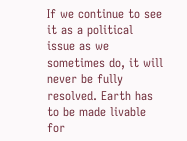If we continue to see it as a political issue as we sometimes do, it will never be fully resolved. Earth has to be made livable for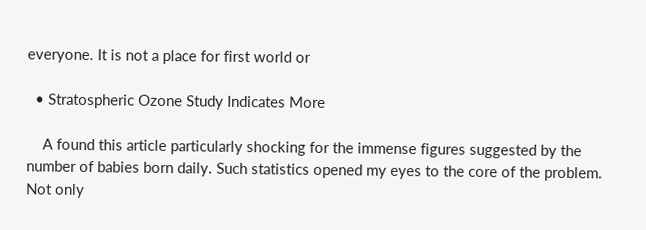everyone. It is not a place for first world or

  • Stratospheric Ozone Study Indicates More

    A found this article particularly shocking for the immense figures suggested by the number of babies born daily. Such statistics opened my eyes to the core of the problem. Not only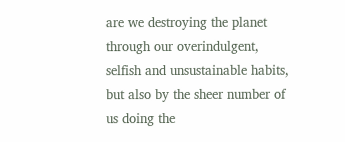are we destroying the planet through our overindulgent, selfish and unsustainable habits, but also by the sheer number of us doing the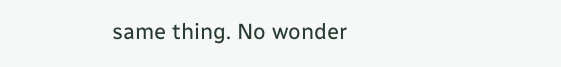same thing. No wonder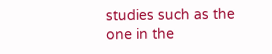studies such as the one in the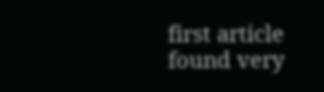first article found very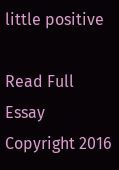little positive

Read Full Essay
Copyright 2016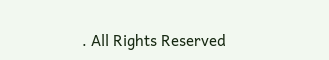. All Rights Reserved